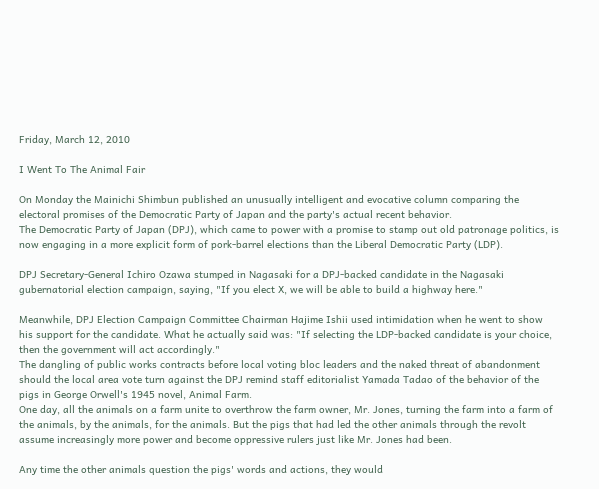Friday, March 12, 2010

I Went To The Animal Fair

On Monday the Mainichi Shimbun published an unusually intelligent and evocative column comparing the electoral promises of the Democratic Party of Japan and the party's actual recent behavior.
The Democratic Party of Japan (DPJ), which came to power with a promise to stamp out old patronage politics, is now engaging in a more explicit form of pork-barrel elections than the Liberal Democratic Party (LDP).

DPJ Secretary-General Ichiro Ozawa stumped in Nagasaki for a DPJ-backed candidate in the Nagasaki gubernatorial election campaign, saying, "If you elect X, we will be able to build a highway here."

Meanwhile, DPJ Election Campaign Committee Chairman Hajime Ishii used intimidation when he went to show his support for the candidate. What he actually said was: "If selecting the LDP-backed candidate is your choice, then the government will act accordingly."
The dangling of public works contracts before local voting bloc leaders and the naked threat of abandonment should the local area vote turn against the DPJ remind staff editorialist Yamada Tadao of the behavior of the pigs in George Orwell's 1945 novel, Animal Farm.
One day, all the animals on a farm unite to overthrow the farm owner, Mr. Jones, turning the farm into a farm of the animals, by the animals, for the animals. But the pigs that had led the other animals through the revolt assume increasingly more power and become oppressive rulers just like Mr. Jones had been.

Any time the other animals question the pigs' words and actions, they would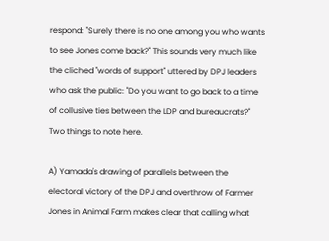respond: "Surely there is no one among you who wants to see Jones come back?" This sounds very much like the cliched "words of support" uttered by DPJ leaders who ask the public: "Do you want to go back to a time of collusive ties between the LDP and bureaucrats?"
Two things to note here.

A) Yamada's drawing of parallels between the electoral victory of the DPJ and overthrow of Farmer Jones in Animal Farm makes clear that calling what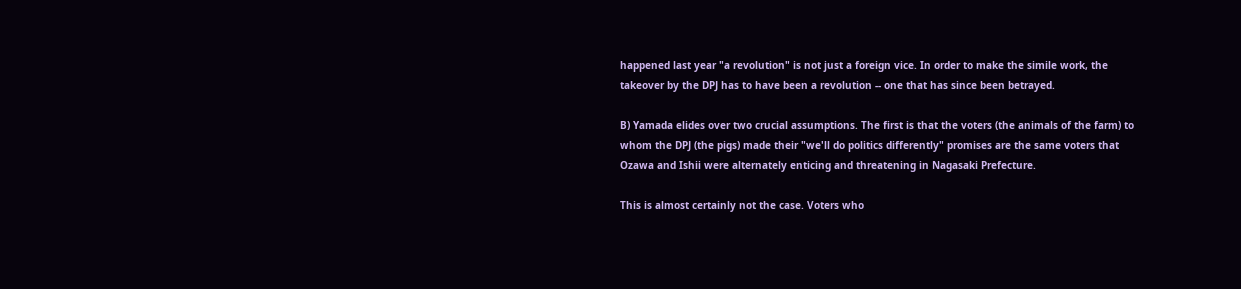happened last year "a revolution" is not just a foreign vice. In order to make the simile work, the takeover by the DPJ has to have been a revolution -- one that has since been betrayed.

B) Yamada elides over two crucial assumptions. The first is that the voters (the animals of the farm) to whom the DPJ (the pigs) made their "we'll do politics differently" promises are the same voters that Ozawa and Ishii were alternately enticing and threatening in Nagasaki Prefecture.

This is almost certainly not the case. Voters who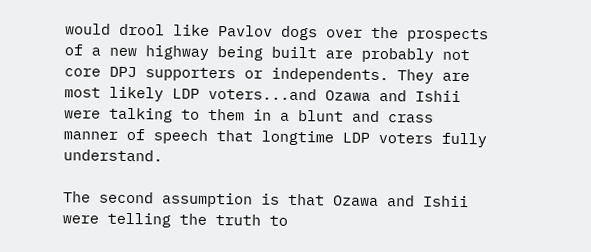would drool like Pavlov dogs over the prospects of a new highway being built are probably not core DPJ supporters or independents. They are most likely LDP voters...and Ozawa and Ishii were talking to them in a blunt and crass manner of speech that longtime LDP voters fully understand.

The second assumption is that Ozawa and Ishii were telling the truth to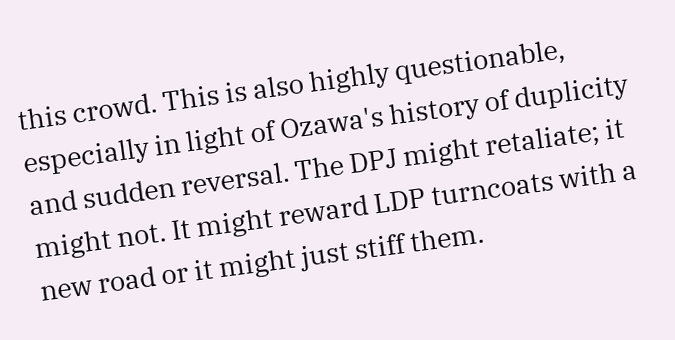this crowd. This is also highly questionable, especially in light of Ozawa's history of duplicity and sudden reversal. The DPJ might retaliate; it might not. It might reward LDP turncoats with a new road or it might just stiff them.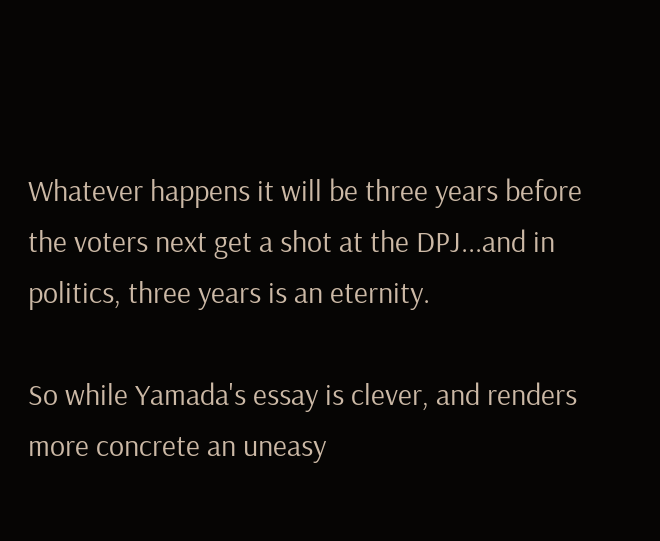Whatever happens it will be three years before the voters next get a shot at the DPJ...and in politics, three years is an eternity.

So while Yamada's essay is clever, and renders more concrete an uneasy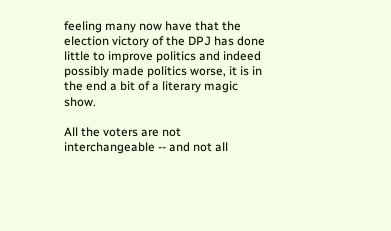feeling many now have that the election victory of the DPJ has done little to improve politics and indeed possibly made politics worse, it is in the end a bit of a literary magic show.

All the voters are not interchangeable -- and not all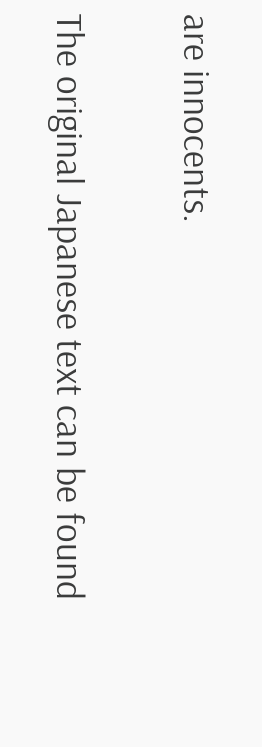are innocents.

The original Japanese text can be found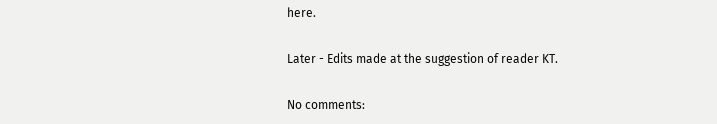here.

Later - Edits made at the suggestion of reader KT.

No comments: